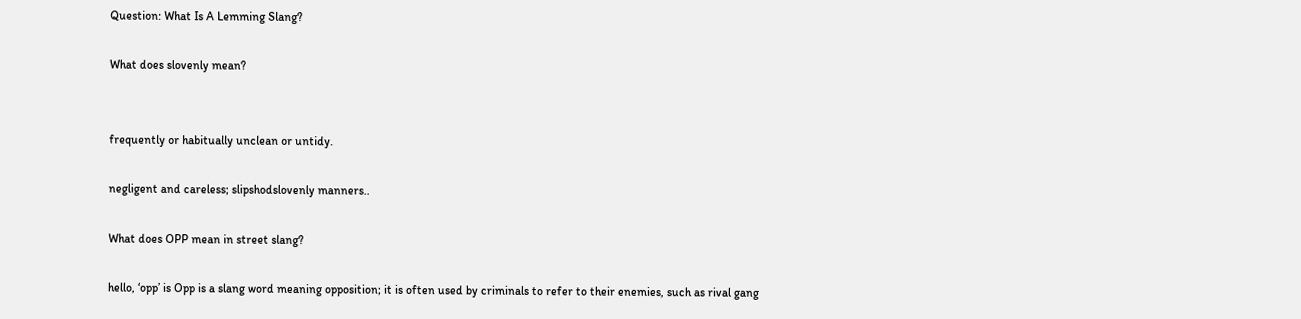Question: What Is A Lemming Slang?

What does slovenly mean?


frequently or habitually unclean or untidy.

negligent and careless; slipshodslovenly manners..

What does OPP mean in street slang?

hello, ‘opp’ is Opp is a slang word meaning opposition; it is often used by criminals to refer to their enemies, such as rival gang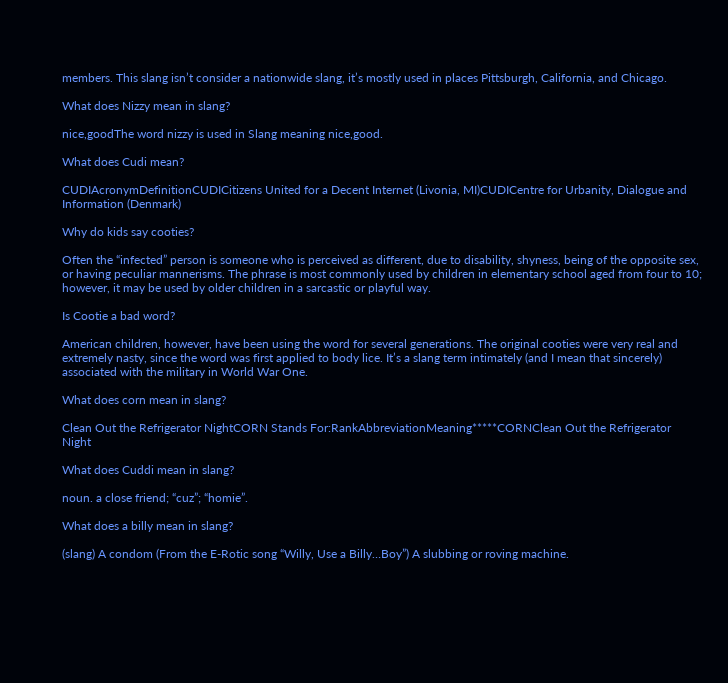members. This slang isn’t consider a nationwide slang, it’s mostly used in places Pittsburgh, California, and Chicago.

What does Nizzy mean in slang?

nice,goodThe word nizzy is used in Slang meaning nice,good.

What does Cudi mean?

CUDIAcronymDefinitionCUDICitizens United for a Decent Internet (Livonia, MI)CUDICentre for Urbanity, Dialogue and Information (Denmark)

Why do kids say cooties?

Often the “infected” person is someone who is perceived as different, due to disability, shyness, being of the opposite sex, or having peculiar mannerisms. The phrase is most commonly used by children in elementary school aged from four to 10; however, it may be used by older children in a sarcastic or playful way.

Is Cootie a bad word?

American children, however, have been using the word for several generations. The original cooties were very real and extremely nasty, since the word was first applied to body lice. It’s a slang term intimately (and I mean that sincerely) associated with the military in World War One.

What does corn mean in slang?

Clean Out the Refrigerator NightCORN Stands For:RankAbbreviationMeaning*****CORNClean Out the Refrigerator Night

What does Cuddi mean in slang?

noun. a close friend; “cuz”; “homie”.

What does a billy mean in slang?

(slang) A condom (From the E-Rotic song “Willy, Use a Billy…Boy”) A slubbing or roving machine.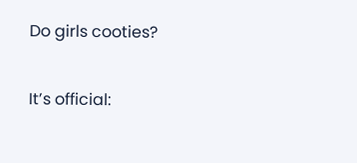Do girls cooties?

It’s official: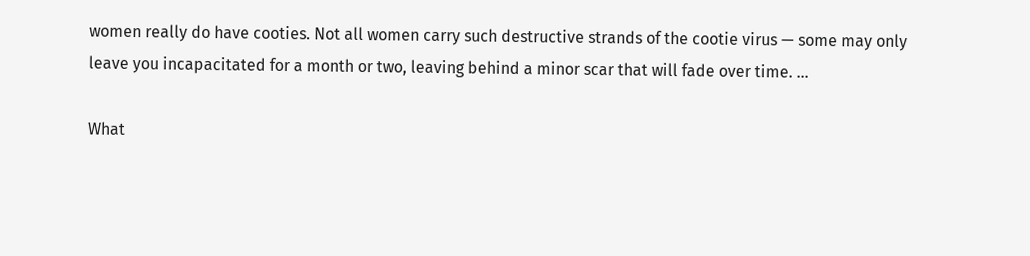women really do have cooties. Not all women carry such destructive strands of the cootie virus — some may only leave you incapacitated for a month or two, leaving behind a minor scar that will fade over time. …

What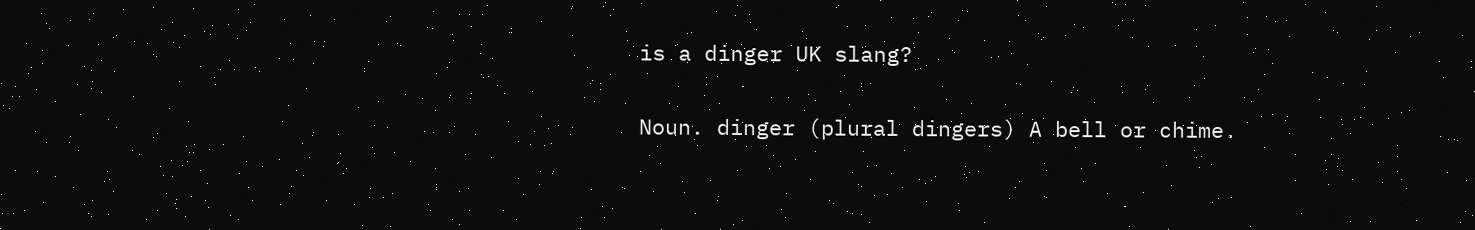is a dinger UK slang?

Noun. dinger (plural dingers) A bell or chime.